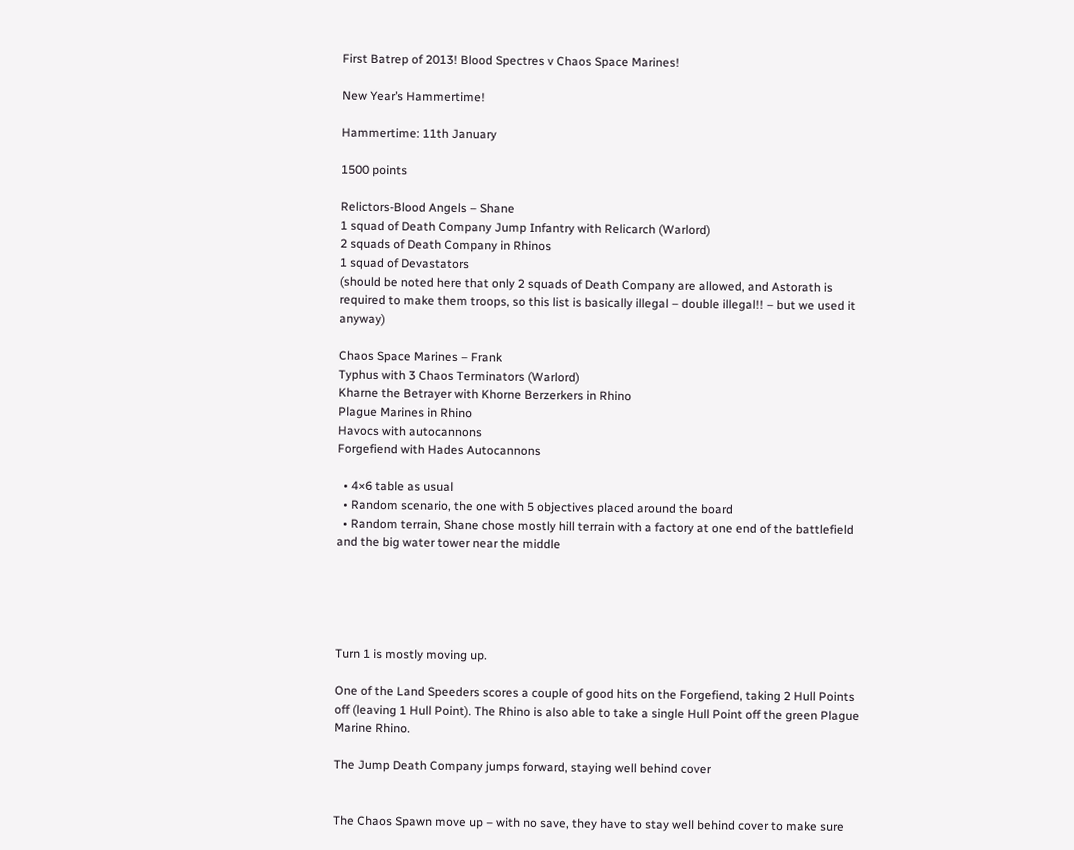First Batrep of 2013! Blood Spectres v Chaos Space Marines!

New Year’s Hammertime!

Hammertime: 11th January

1500 points

Relictors-Blood Angels – Shane
1 squad of Death Company Jump Infantry with Relicarch (Warlord)
2 squads of Death Company in Rhinos
1 squad of Devastators
(should be noted here that only 2 squads of Death Company are allowed, and Astorath is required to make them troops, so this list is basically illegal – double illegal!! – but we used it anyway)

Chaos Space Marines – Frank
Typhus with 3 Chaos Terminators (Warlord)
Kharne the Betrayer with Khorne Berzerkers in Rhino
Plague Marines in Rhino
Havocs with autocannons
Forgefiend with Hades Autocannons

  • 4×6 table as usual
  • Random scenario, the one with 5 objectives placed around the board
  • Random terrain, Shane chose mostly hill terrain with a factory at one end of the battlefield and the big water tower near the middle





Turn 1 is mostly moving up.

One of the Land Speeders scores a couple of good hits on the Forgefiend, taking 2 Hull Points off (leaving 1 Hull Point). The Rhino is also able to take a single Hull Point off the green Plague Marine Rhino.

The Jump Death Company jumps forward, staying well behind cover


The Chaos Spawn move up – with no save, they have to stay well behind cover to make sure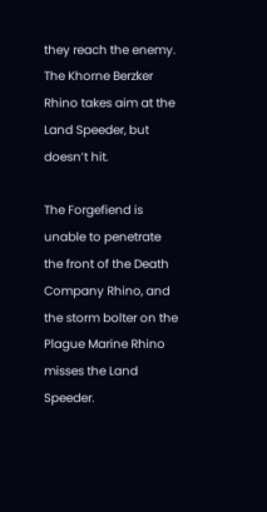they reach the enemy. The Khorne Berzker Rhino takes aim at the Land Speeder, but doesn’t hit.

The Forgefiend is unable to penetrate the front of the Death Company Rhino, and the storm bolter on the Plague Marine Rhino misses the Land Speeder.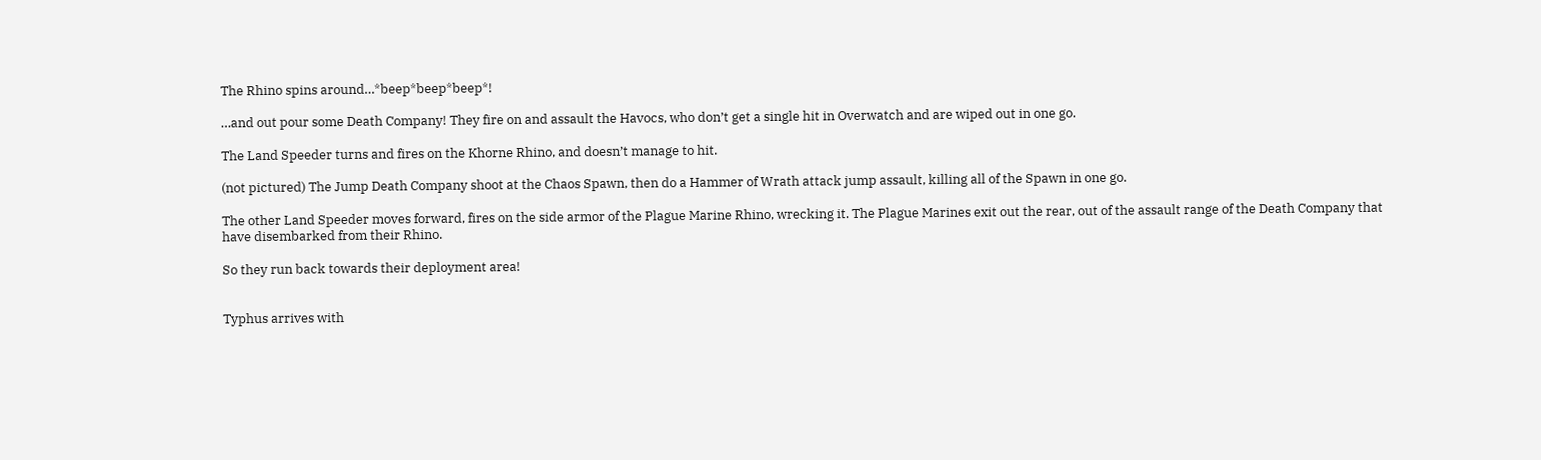The Rhino spins around…*beep*beep*beep*!

…and out pour some Death Company! They fire on and assault the Havocs, who don’t get a single hit in Overwatch and are wiped out in one go.

The Land Speeder turns and fires on the Khorne Rhino, and doesn’t manage to hit.

(not pictured) The Jump Death Company shoot at the Chaos Spawn, then do a Hammer of Wrath attack jump assault, killing all of the Spawn in one go.

The other Land Speeder moves forward, fires on the side armor of the Plague Marine Rhino, wrecking it. The Plague Marines exit out the rear, out of the assault range of the Death Company that have disembarked from their Rhino.

So they run back towards their deployment area!


Typhus arrives with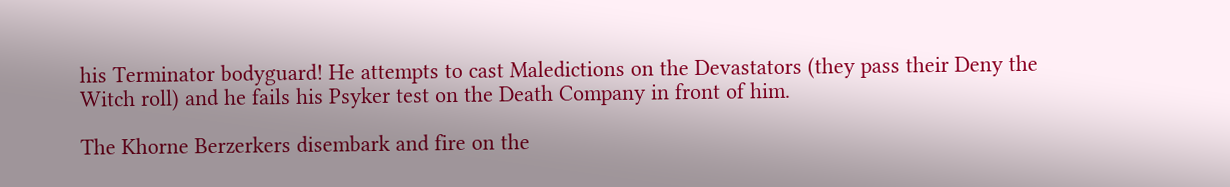his Terminator bodyguard! He attempts to cast Maledictions on the Devastators (they pass their Deny the Witch roll) and he fails his Psyker test on the Death Company in front of him.

The Khorne Berzerkers disembark and fire on the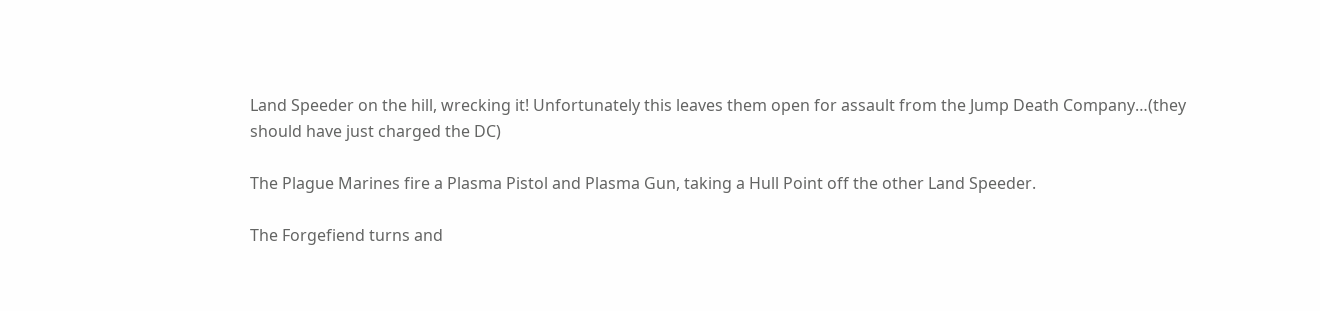Land Speeder on the hill, wrecking it! Unfortunately this leaves them open for assault from the Jump Death Company…(they should have just charged the DC)

The Plague Marines fire a Plasma Pistol and Plasma Gun, taking a Hull Point off the other Land Speeder.

The Forgefiend turns and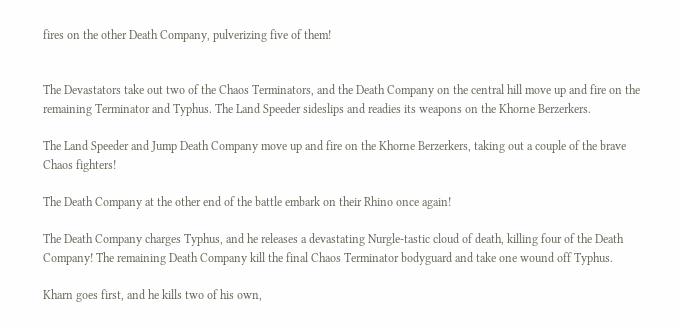fires on the other Death Company, pulverizing five of them!


The Devastators take out two of the Chaos Terminators, and the Death Company on the central hill move up and fire on the remaining Terminator and Typhus. The Land Speeder sideslips and readies its weapons on the Khorne Berzerkers.

The Land Speeder and Jump Death Company move up and fire on the Khorne Berzerkers, taking out a couple of the brave Chaos fighters!

The Death Company at the other end of the battle embark on their Rhino once again!

The Death Company charges Typhus, and he releases a devastating Nurgle-tastic cloud of death, killing four of the Death Company! The remaining Death Company kill the final Chaos Terminator bodyguard and take one wound off Typhus.

Kharn goes first, and he kills two of his own,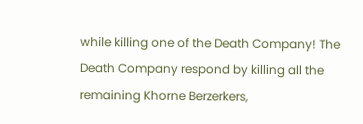while killing one of the Death Company! The Death Company respond by killing all the remaining Khorne Berzerkers,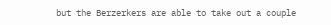but the Berzerkers are able to take out a couple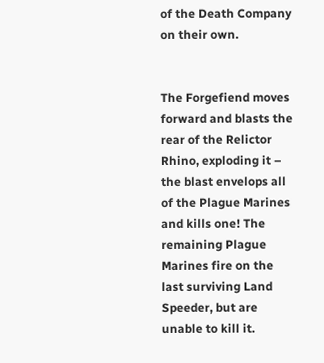of the Death Company on their own.


The Forgefiend moves forward and blasts the rear of the Relictor Rhino, exploding it – the blast envelops all of the Plague Marines and kills one! The remaining Plague Marines fire on the last surviving Land Speeder, but are unable to kill it.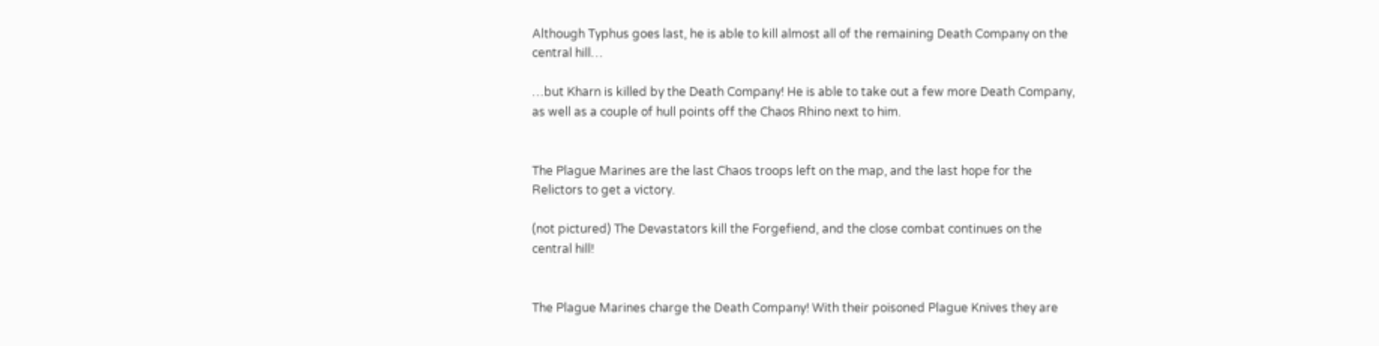Although Typhus goes last, he is able to kill almost all of the remaining Death Company on the central hill…

…but Kharn is killed by the Death Company! He is able to take out a few more Death Company, as well as a couple of hull points off the Chaos Rhino next to him.


The Plague Marines are the last Chaos troops left on the map, and the last hope for the Relictors to get a victory.

(not pictured) The Devastators kill the Forgefiend, and the close combat continues on the central hill!


The Plague Marines charge the Death Company! With their poisoned Plague Knives they are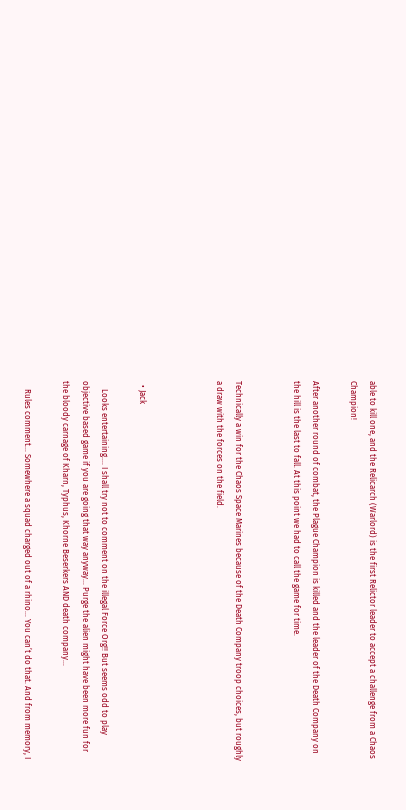able to kill one, and the Relicarch (Warlord) is the first Relictor leader to accept a challenge from a Chaos Champion!

After another round of combat, the Plague Champion is killed and the leader of the Death Company on the hill is the last to fall. At this point we had to call the game for time.


Technically a win for the Chaos Space Marines because of the Death Company troop choices, but roughly a draw with the forces on the field.



  • Jack

    Looks entertaining…. I shall try not to comment on the illegal Force Org!! But seems odd to play objective based game if you are going that way anyway… Purge the alien might have been more fun for the bloody carnage of Kharn, Typhus, Khorne Beserkers AND death company…

    Rules comment… Somewhere a squad charged out of a rhino… You can’t do that. And from memory, I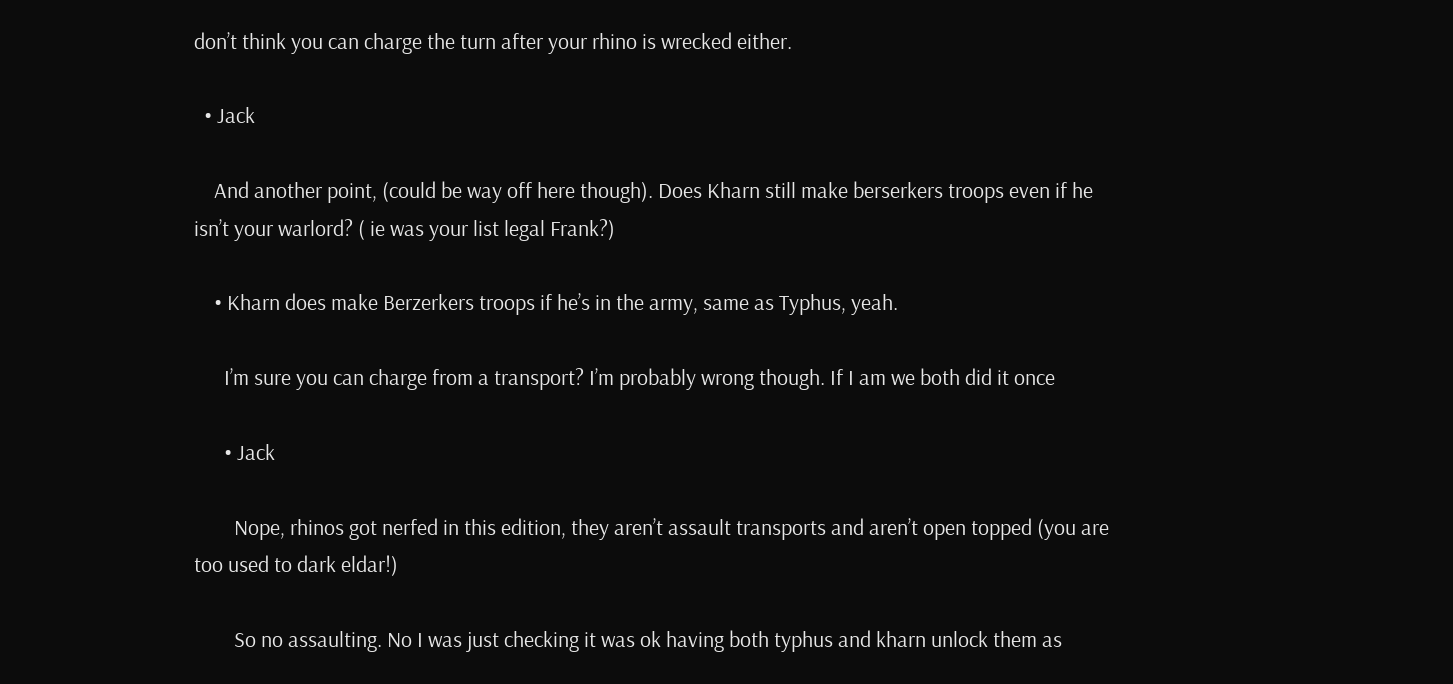don’t think you can charge the turn after your rhino is wrecked either.

  • Jack

    And another point, (could be way off here though). Does Kharn still make berserkers troops even if he isn’t your warlord? ( ie was your list legal Frank?)

    • Kharn does make Berzerkers troops if he’s in the army, same as Typhus, yeah.

      I’m sure you can charge from a transport? I’m probably wrong though. If I am we both did it once

      • Jack

        Nope, rhinos got nerfed in this edition, they aren’t assault transports and aren’t open topped (you are too used to dark eldar!)

        So no assaulting. No I was just checking it was ok having both typhus and kharn unlock them as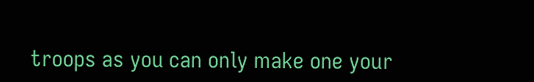troops as you can only make one your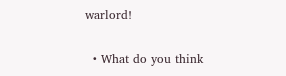warlord!

  • What do you think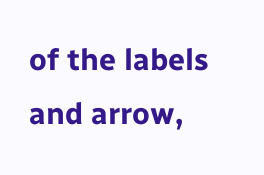of the labels and arrow,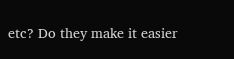etc? Do they make it easier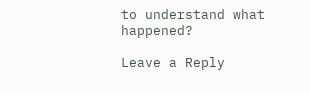to understand what happened?

Leave a Reply